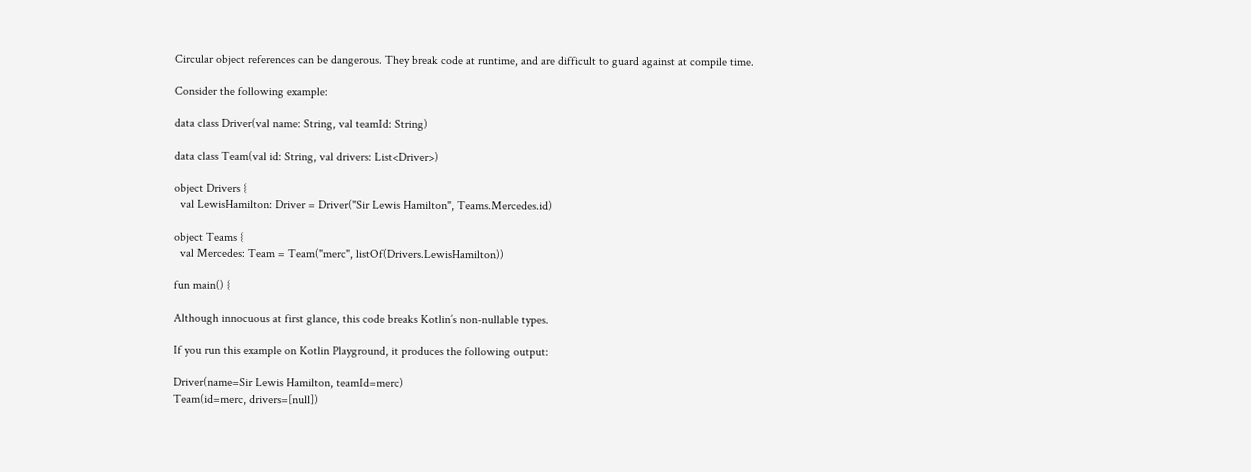Circular object references can be dangerous. They break code at runtime, and are difficult to guard against at compile time.

Consider the following example:

data class Driver(val name: String, val teamId: String)

data class Team(val id: String, val drivers: List<Driver>)

object Drivers {
  val LewisHamilton: Driver = Driver("Sir Lewis Hamilton", Teams.Mercedes.id)

object Teams {
  val Mercedes: Team = Team("merc", listOf(Drivers.LewisHamilton))

fun main() {

Although innocuous at first glance, this code breaks Kotlin’s non-nullable types.

If you run this example on Kotlin Playground, it produces the following output:

Driver(name=Sir Lewis Hamilton, teamId=merc)
Team(id=merc, drivers=[null])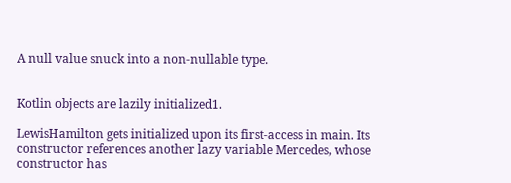A null value snuck into a non-nullable type.


Kotlin objects are lazily initialized1.

LewisHamilton gets initialized upon its first-access in main. Its constructor references another lazy variable Mercedes, whose constructor has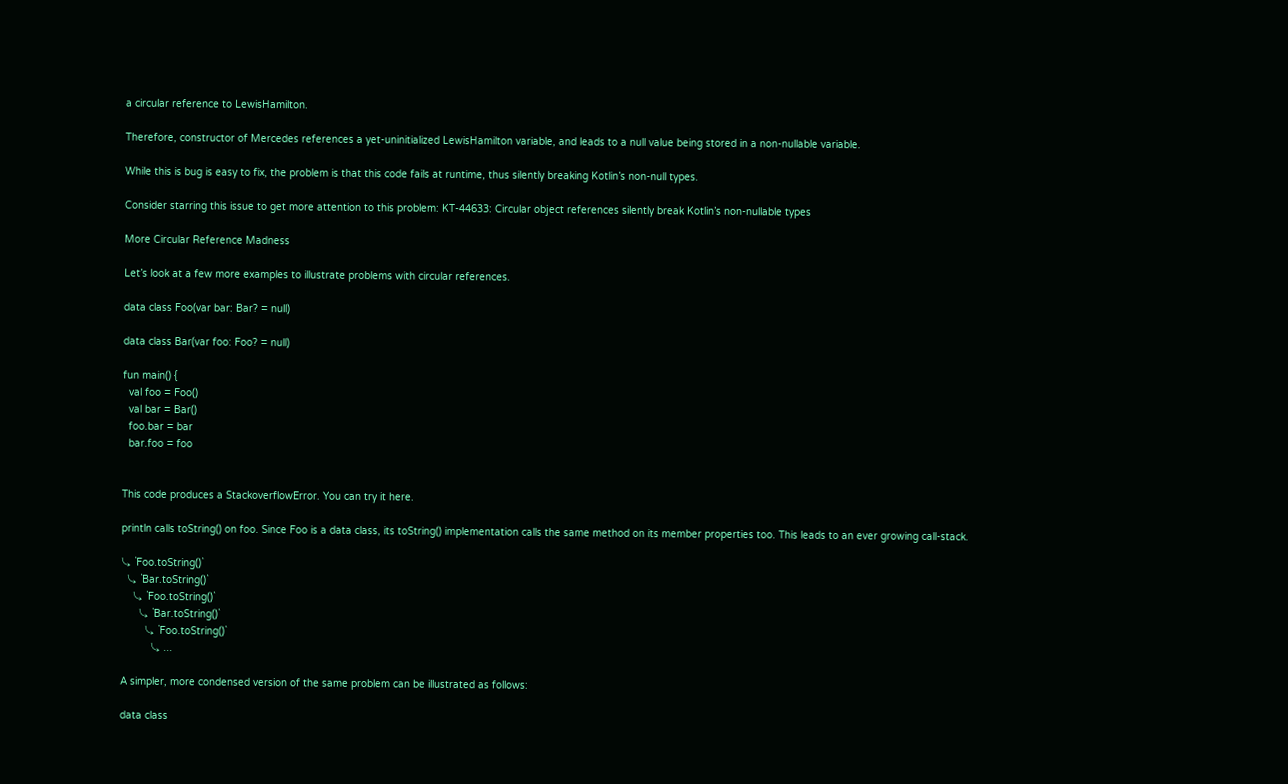a circular reference to LewisHamilton.

Therefore, constructor of Mercedes references a yet-uninitialized LewisHamilton variable, and leads to a null value being stored in a non-nullable variable.

While this is bug is easy to fix, the problem is that this code fails at runtime, thus silently breaking Kotlin’s non-null types.

Consider starring this issue to get more attention to this problem: KT-44633: Circular object references silently break Kotlin’s non-nullable types

More Circular Reference Madness

Let’s look at a few more examples to illustrate problems with circular references.

data class Foo(var bar: Bar? = null)

data class Bar(var foo: Foo? = null)

fun main() {
  val foo = Foo()
  val bar = Bar()
  foo.bar = bar
  bar.foo = foo


This code produces a StackoverflowError. You can try it here.

println calls toString() on foo. Since Foo is a data class, its toString() implementation calls the same method on its member properties too. This leads to an ever growing call-stack.

⤷ `Foo.toString()`
  ⤷ `Bar.toString()`
    ⤷ `Foo.toString()`
      ⤷ `Bar.toString()`
        ⤷ `Foo.toString()`
          ⤷ ...

A simpler, more condensed version of the same problem can be illustrated as follows:

data class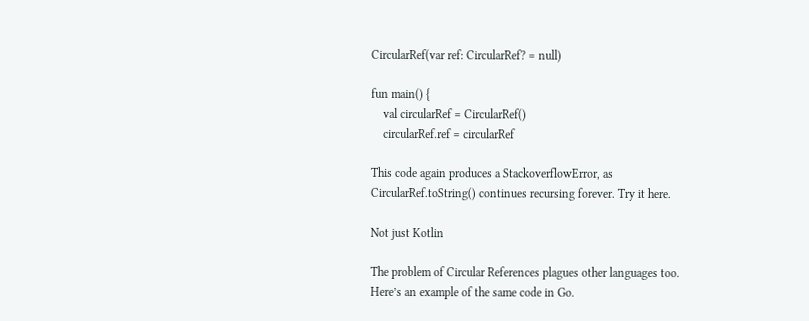CircularRef(var ref: CircularRef? = null)

fun main() {
    val circularRef = CircularRef()
    circularRef.ref = circularRef

This code again produces a StackoverflowError, as CircularRef.toString() continues recursing forever. Try it here.

Not just Kotlin

The problem of Circular References plagues other languages too. Here’s an example of the same code in Go.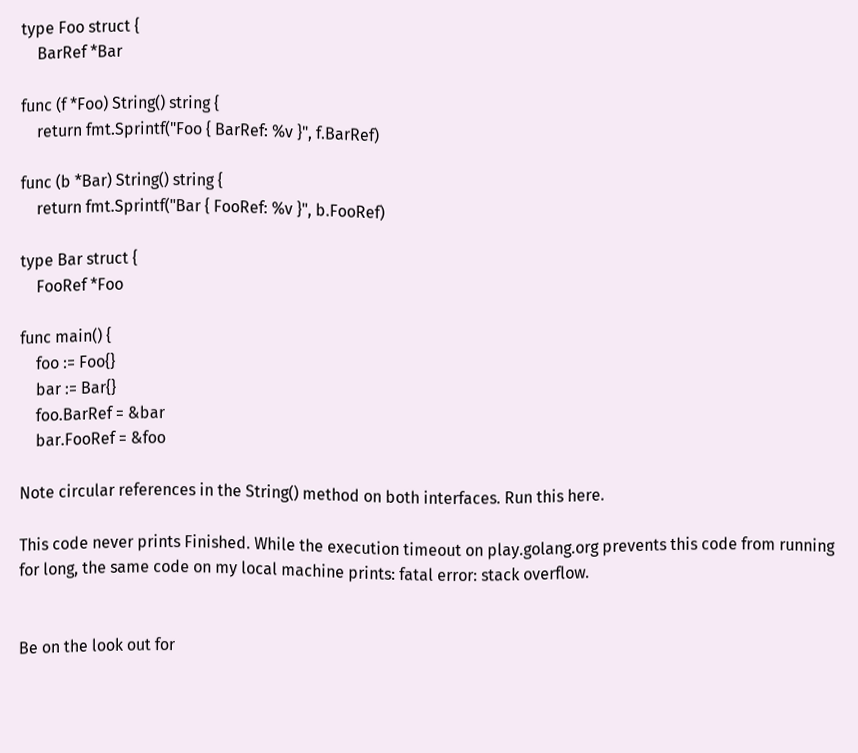type Foo struct {
    BarRef *Bar

func (f *Foo) String() string {
    return fmt.Sprintf("Foo { BarRef: %v }", f.BarRef)

func (b *Bar) String() string {
    return fmt.Sprintf("Bar { FooRef: %v }", b.FooRef)

type Bar struct {
    FooRef *Foo

func main() {
    foo := Foo{}
    bar := Bar{}
    foo.BarRef = &bar
    bar.FooRef = &foo

Note circular references in the String() method on both interfaces. Run this here.

This code never prints Finished. While the execution timeout on play.golang.org prevents this code from running for long, the same code on my local machine prints: fatal error: stack overflow.


Be on the look out for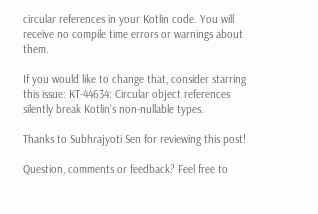circular references in your Kotlin code. You will receive no compile time errors or warnings about them.

If you would like to change that, consider starring this issue: KT-44634: Circular object references silently break Kotlin’s non-nullable types.

Thanks to Subhrajyoti Sen for reviewing this post!

Question, comments or feedback? Feel free to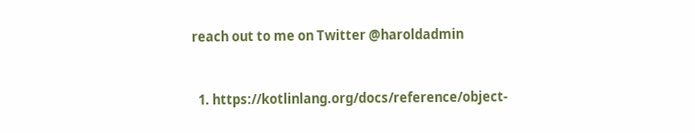reach out to me on Twitter @haroldadmin


  1. https://kotlinlang.org/docs/reference/object-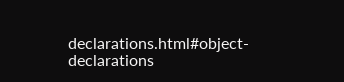declarations.html#object-declarations